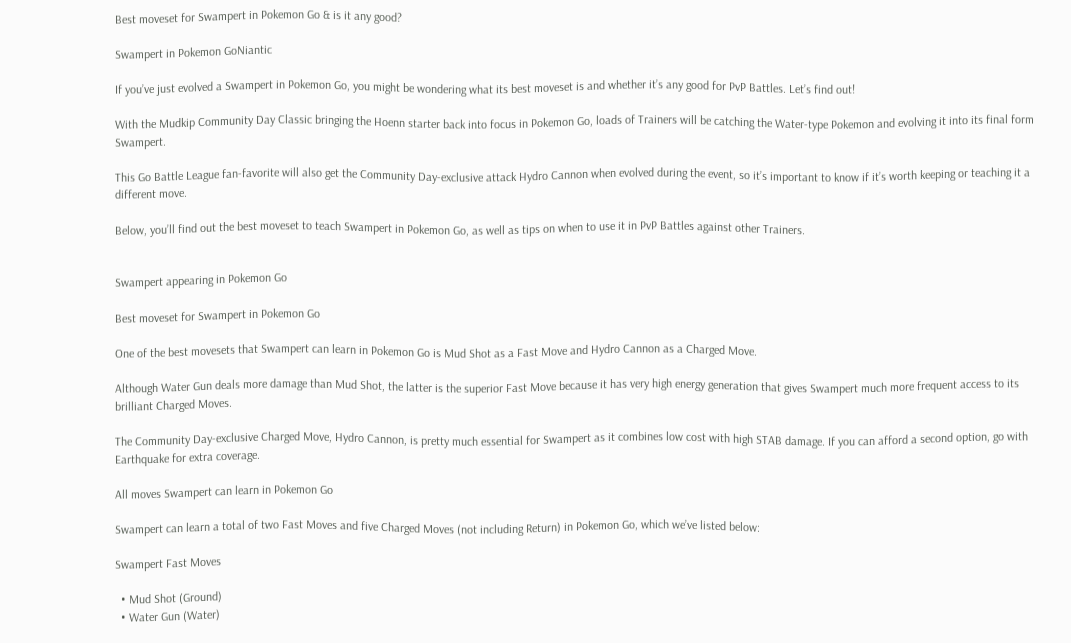Best moveset for Swampert in Pokemon Go & is it any good?

Swampert in Pokemon GoNiantic

If you’ve just evolved a Swampert in Pokemon Go, you might be wondering what its best moveset is and whether it’s any good for PvP Battles. Let’s find out!

With the Mudkip Community Day Classic bringing the Hoenn starter back into focus in Pokemon Go, loads of Trainers will be catching the Water-type Pokemon and evolving it into its final form Swampert.

This Go Battle League fan-favorite will also get the Community Day-exclusive attack Hydro Cannon when evolved during the event, so it’s important to know if it’s worth keeping or teaching it a different move.

Below, you’ll find out the best moveset to teach Swampert in Pokemon Go, as well as tips on when to use it in PvP Battles against other Trainers.


Swampert appearing in Pokemon Go

Best moveset for Swampert in Pokemon Go

One of the best movesets that Swampert can learn in Pokemon Go is Mud Shot as a Fast Move and Hydro Cannon as a Charged Move.

Although Water Gun deals more damage than Mud Shot, the latter is the superior Fast Move because it has very high energy generation that gives Swampert much more frequent access to its brilliant Charged Moves.

The Community Day-exclusive Charged Move, Hydro Cannon, is pretty much essential for Swampert as it combines low cost with high STAB damage. If you can afford a second option, go with Earthquake for extra coverage.

All moves Swampert can learn in Pokemon Go

Swampert can learn a total of two Fast Moves and five Charged Moves (not including Return) in Pokemon Go, which we’ve listed below:

Swampert Fast Moves

  • Mud Shot (Ground)
  • Water Gun (Water)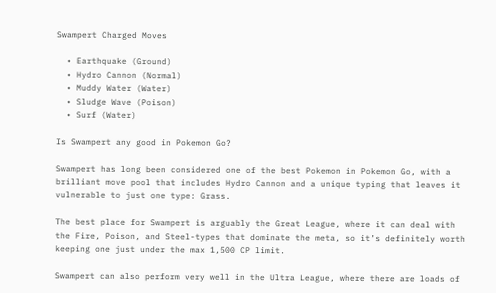Swampert Charged Moves

  • Earthquake (Ground)
  • Hydro Cannon (Normal)
  • Muddy Water (Water)
  • Sludge Wave (Poison)
  • Surf (Water)

Is Swampert any good in Pokemon Go?

Swampert has long been considered one of the best Pokemon in Pokemon Go, with a brilliant move pool that includes Hydro Cannon and a unique typing that leaves it vulnerable to just one type: Grass.

The best place for Swampert is arguably the Great League, where it can deal with the Fire, Poison, and Steel-types that dominate the meta, so it’s definitely worth keeping one just under the max 1,500 CP limit.

Swampert can also perform very well in the Ultra League, where there are loads of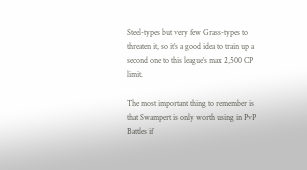Steel-types but very few Grass-types to threaten it, so it’s a good idea to train up a second one to this league’s max 2,500 CP limit.

The most important thing to remember is that Swampert is only worth using in PvP Battles if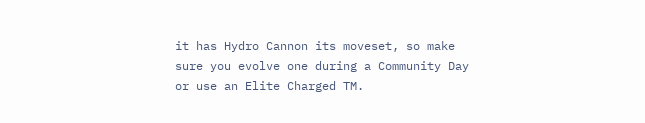it has Hydro Cannon its moveset, so make sure you evolve one during a Community Day or use an Elite Charged TM.